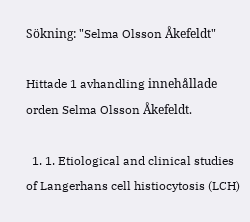Sökning: "Selma Olsson Åkefeldt"

Hittade 1 avhandling innehållade orden Selma Olsson Åkefeldt.

  1. 1. Etiological and clinical studies of Langerhans cell histiocytosis (LCH)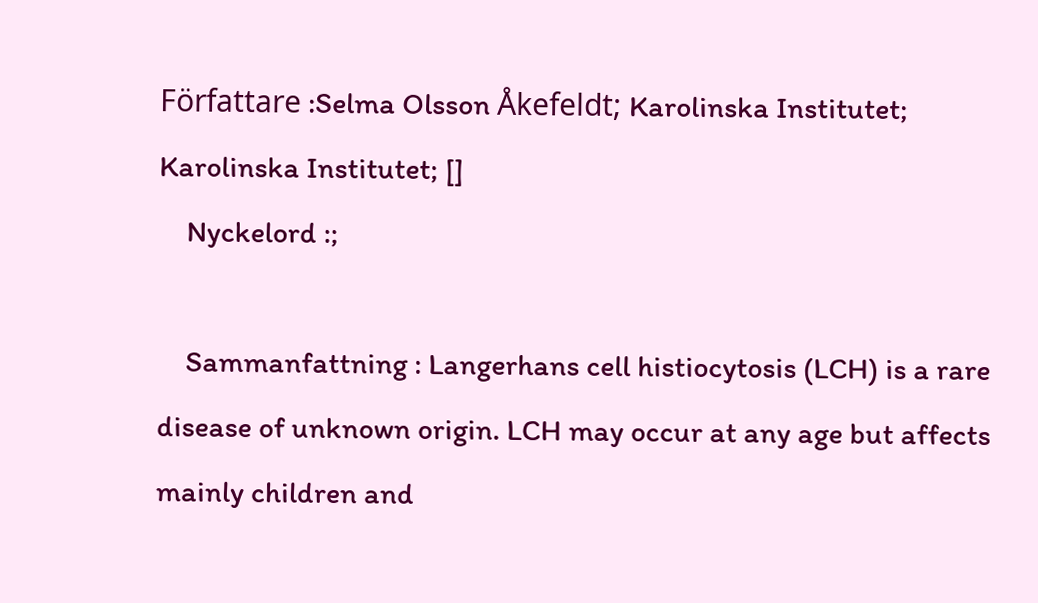Författare :Selma Olsson Åkefeldt; Karolinska Institutet; Karolinska Institutet; []
    Nyckelord :;

    Sammanfattning : Langerhans cell histiocytosis (LCH) is a rare disease of unknown origin. LCH may occur at any age but affects mainly children and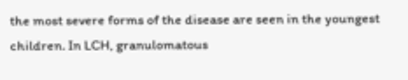the most severe forms of the disease are seen in the youngest children. In LCH, granulomatous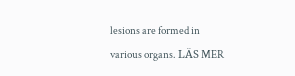lesions are formed in various organs. LÄS MER